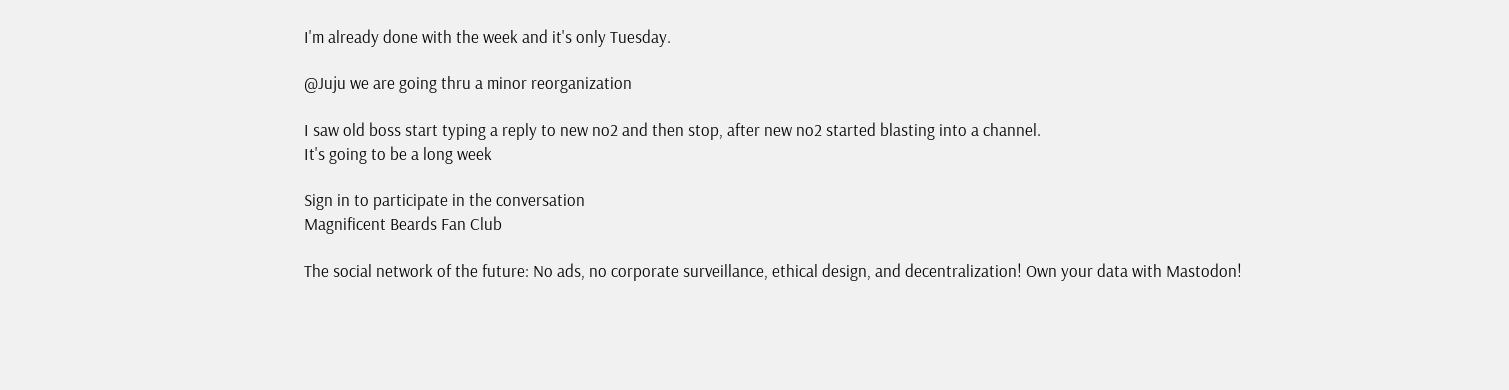I'm already done with the week and it's only Tuesday.

@Juju we are going thru a minor reorganization

I saw old boss start typing a reply to new no2 and then stop, after new no2 started blasting into a channel.
It's going to be a long week

Sign in to participate in the conversation
Magnificent Beards Fan Club

The social network of the future: No ads, no corporate surveillance, ethical design, and decentralization! Own your data with Mastodon!